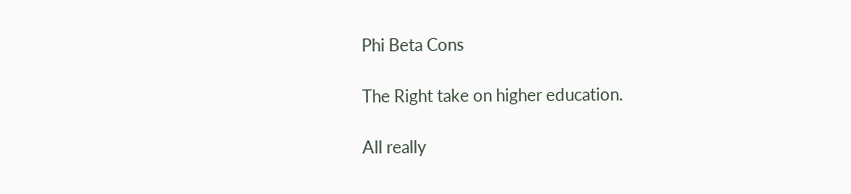Phi Beta Cons

The Right take on higher education.

All really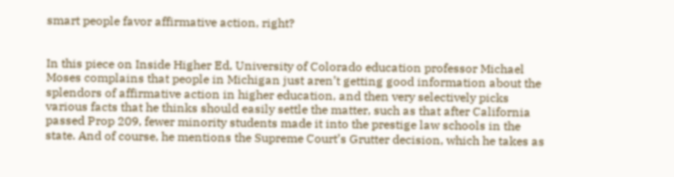smart people favor affirmative action, right?


In this piece on Inside Higher Ed, University of Colorado education professor Michael Moses complains that people in Michigan just aren’t getting good information about the splendors of affirmative action in higher education, and then very selectively picks various facts that he thinks should easily settle the matter, such as that after California passed Prop 209, fewer minority students made it into the prestige law schools in the state. And of course, he mentions the Supreme Court’s Grutter decision, which he takes as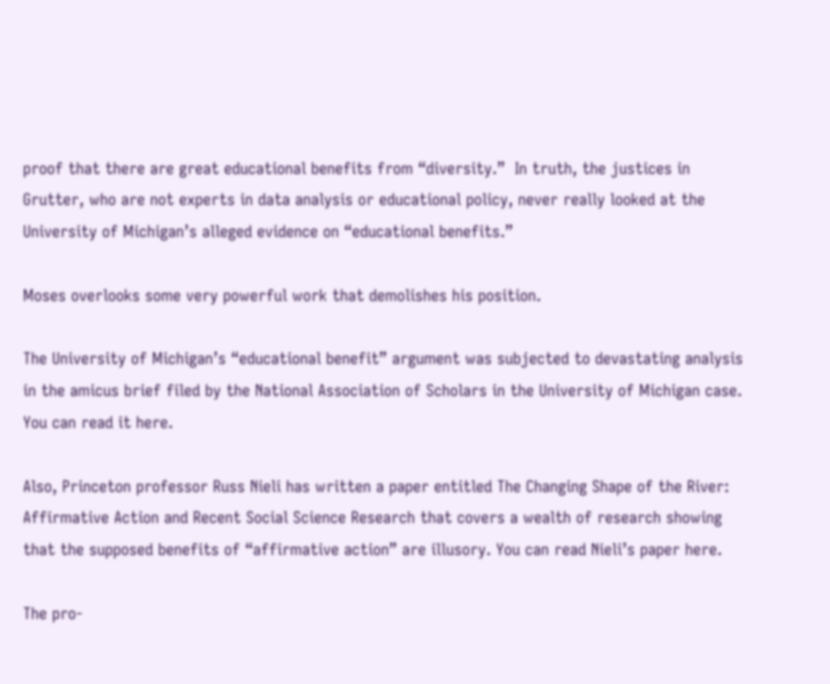proof that there are great educational benefits from “diversity.”  In truth, the justices in Grutter, who are not experts in data analysis or educational policy, never really looked at the University of Michigan’s alleged evidence on “educational benefits.”

Moses overlooks some very powerful work that demolishes his position.

The University of Michigan’s “educational benefit” argument was subjected to devastating analysis in the amicus brief filed by the National Association of Scholars in the University of Michigan case. You can read it here.

Also, Princeton professor Russ Nieli has written a paper entitled The Changing Shape of the River: Affirmative Action and Recent Social Science Research that covers a wealth of research showing that the supposed benefits of “affirmative action” are illusory. You can read Nieli’s paper here.

The pro-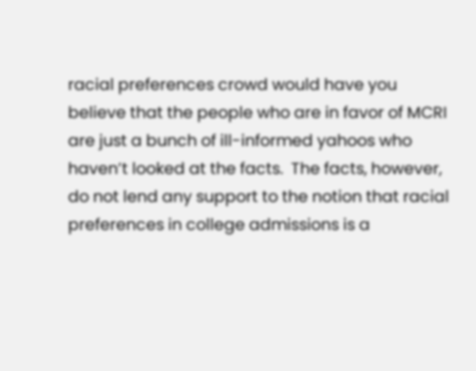racial preferences crowd would have you believe that the people who are in favor of MCRI are just a bunch of ill-informed yahoos who haven’t looked at the facts.  The facts, however, do not lend any support to the notion that racial preferences in college admissions is a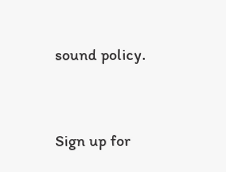sound policy.


Sign up for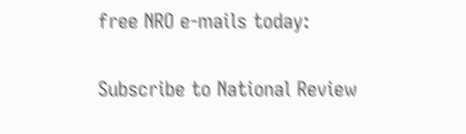free NRO e-mails today:

Subscribe to National Review